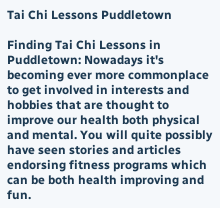Tai Chi Lessons Puddletown

Finding Tai Chi Lessons in Puddletown: Nowadays it's becoming ever more commonplace to get involved in interests and hobbies that are thought to improve our health both physical and mental. You will quite possibly have seen stories and articles endorsing fitness programs which can be both health improving and fun.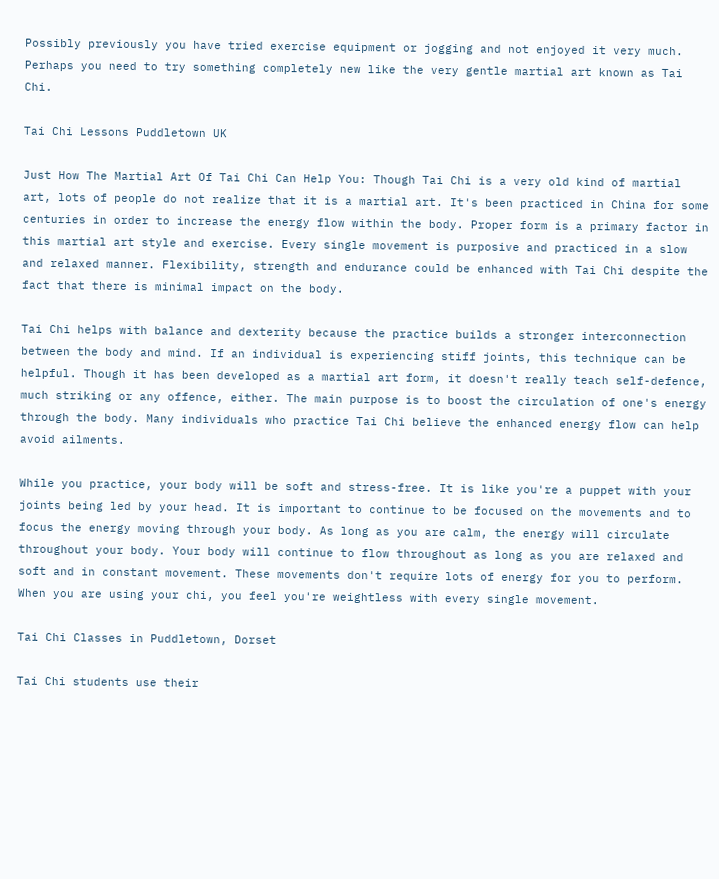Possibly previously you have tried exercise equipment or jogging and not enjoyed it very much. Perhaps you need to try something completely new like the very gentle martial art known as Tai Chi.

Tai Chi Lessons Puddletown UK

Just How The Martial Art Of Tai Chi Can Help You: Though Tai Chi is a very old kind of martial art, lots of people do not realize that it is a martial art. It's been practiced in China for some centuries in order to increase the energy flow within the body. Proper form is a primary factor in this martial art style and exercise. Every single movement is purposive and practiced in a slow and relaxed manner. Flexibility, strength and endurance could be enhanced with Tai Chi despite the fact that there is minimal impact on the body.

Tai Chi helps with balance and dexterity because the practice builds a stronger interconnection between the body and mind. If an individual is experiencing stiff joints, this technique can be helpful. Though it has been developed as a martial art form, it doesn't really teach self-defence, much striking or any offence, either. The main purpose is to boost the circulation of one's energy through the body. Many individuals who practice Tai Chi believe the enhanced energy flow can help avoid ailments.

While you practice, your body will be soft and stress-free. It is like you're a puppet with your joints being led by your head. It is important to continue to be focused on the movements and to focus the energy moving through your body. As long as you are calm, the energy will circulate throughout your body. Your body will continue to flow throughout as long as you are relaxed and soft and in constant movement. These movements don't require lots of energy for you to perform. When you are using your chi, you feel you're weightless with every single movement.

Tai Chi Classes in Puddletown, Dorset

Tai Chi students use their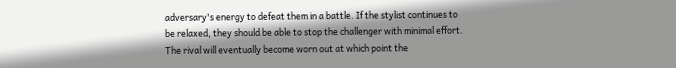adversary's energy to defeat them in a battle. If the stylist continues to be relaxed, they should be able to stop the challenger with minimal effort. The rival will eventually become worn out at which point the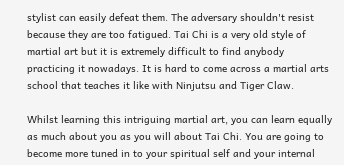stylist can easily defeat them. The adversary shouldn't resist because they are too fatigued. Tai Chi is a very old style of martial art but it is extremely difficult to find anybody practicing it nowadays. It is hard to come across a martial arts school that teaches it like with Ninjutsu and Tiger Claw.

Whilst learning this intriguing martial art, you can learn equally as much about you as you will about Tai Chi. You are going to become more tuned in to your spiritual self and your internal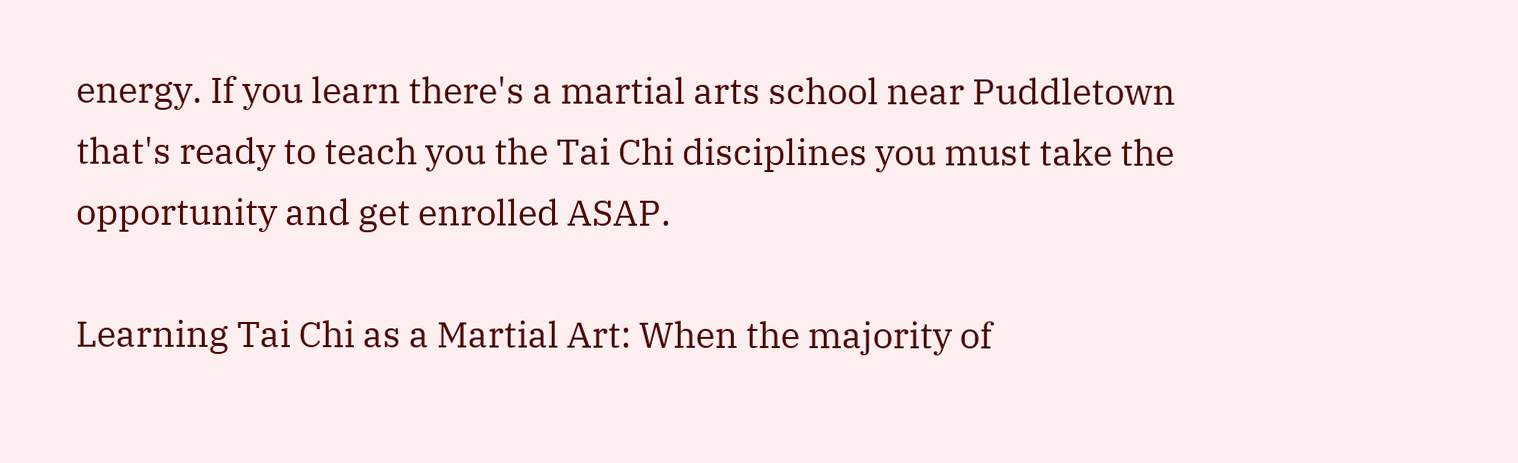energy. If you learn there's a martial arts school near Puddletown that's ready to teach you the Tai Chi disciplines you must take the opportunity and get enrolled ASAP.

Learning Tai Chi as a Martial Art: When the majority of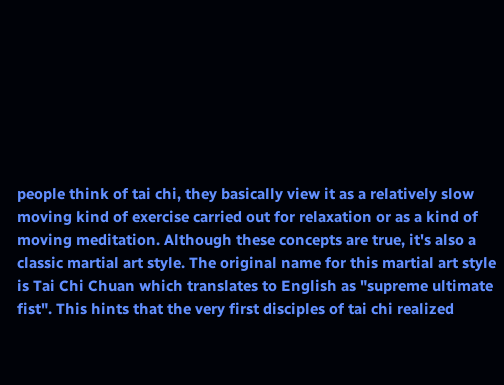people think of tai chi, they basically view it as a relatively slow moving kind of exercise carried out for relaxation or as a kind of moving meditation. Although these concepts are true, it's also a classic martial art style. The original name for this martial art style is Tai Chi Chuan which translates to English as "supreme ultimate fist". This hints that the very first disciples of tai chi realized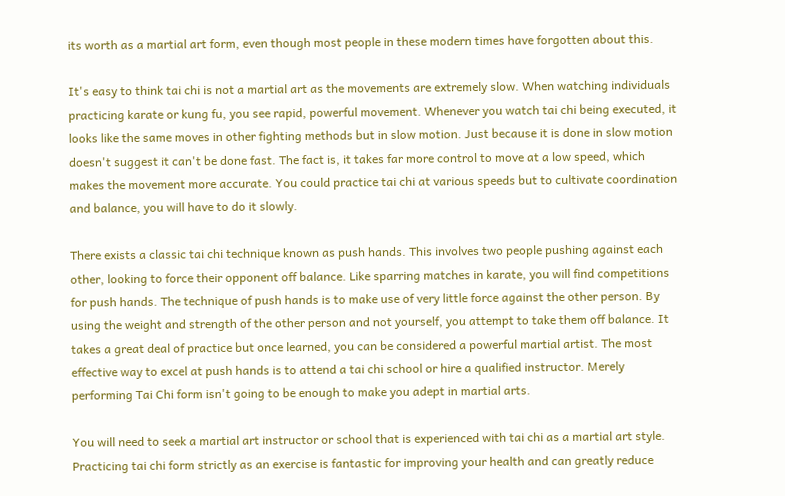its worth as a martial art form, even though most people in these modern times have forgotten about this.

It's easy to think tai chi is not a martial art as the movements are extremely slow. When watching individuals practicing karate or kung fu, you see rapid, powerful movement. Whenever you watch tai chi being executed, it looks like the same moves in other fighting methods but in slow motion. Just because it is done in slow motion doesn't suggest it can't be done fast. The fact is, it takes far more control to move at a low speed, which makes the movement more accurate. You could practice tai chi at various speeds but to cultivate coordination and balance, you will have to do it slowly.

There exists a classic tai chi technique known as push hands. This involves two people pushing against each other, looking to force their opponent off balance. Like sparring matches in karate, you will find competitions for push hands. The technique of push hands is to make use of very little force against the other person. By using the weight and strength of the other person and not yourself, you attempt to take them off balance. It takes a great deal of practice but once learned, you can be considered a powerful martial artist. The most effective way to excel at push hands is to attend a tai chi school or hire a qualified instructor. Merely performing Tai Chi form isn't going to be enough to make you adept in martial arts.

You will need to seek a martial art instructor or school that is experienced with tai chi as a martial art style. Practicing tai chi form strictly as an exercise is fantastic for improving your health and can greatly reduce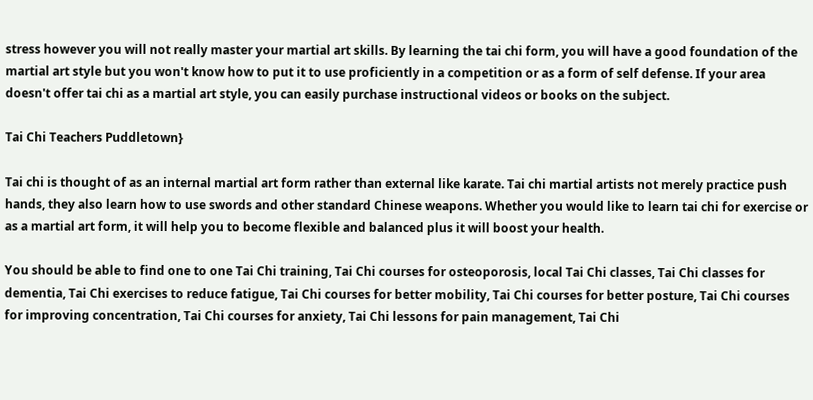stress however you will not really master your martial art skills. By learning the tai chi form, you will have a good foundation of the martial art style but you won't know how to put it to use proficiently in a competition or as a form of self defense. If your area doesn't offer tai chi as a martial art style, you can easily purchase instructional videos or books on the subject.

Tai Chi Teachers Puddletown}

Tai chi is thought of as an internal martial art form rather than external like karate. Tai chi martial artists not merely practice push hands, they also learn how to use swords and other standard Chinese weapons. Whether you would like to learn tai chi for exercise or as a martial art form, it will help you to become flexible and balanced plus it will boost your health.

You should be able to find one to one Tai Chi training, Tai Chi courses for osteoporosis, local Tai Chi classes, Tai Chi classes for dementia, Tai Chi exercises to reduce fatigue, Tai Chi courses for better mobility, Tai Chi courses for better posture, Tai Chi courses for improving concentration, Tai Chi courses for anxiety, Tai Chi lessons for pain management, Tai Chi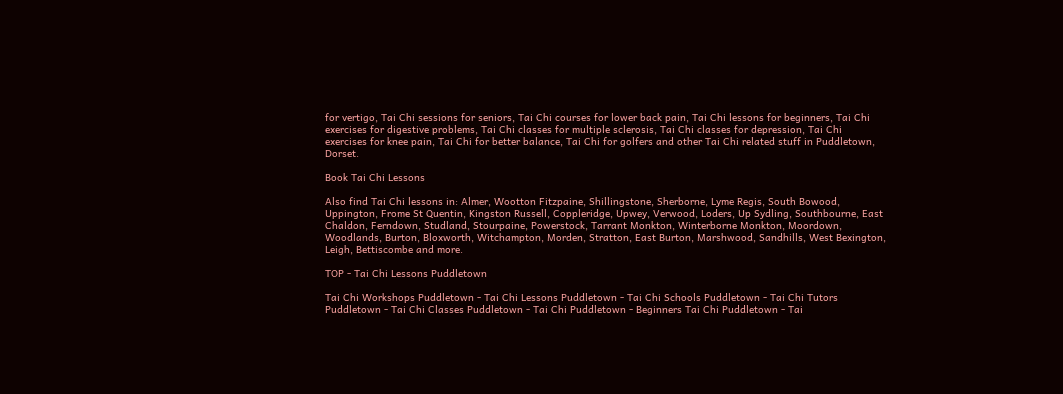for vertigo, Tai Chi sessions for seniors, Tai Chi courses for lower back pain, Tai Chi lessons for beginners, Tai Chi exercises for digestive problems, Tai Chi classes for multiple sclerosis, Tai Chi classes for depression, Tai Chi exercises for knee pain, Tai Chi for better balance, Tai Chi for golfers and other Tai Chi related stuff in Puddletown, Dorset.

Book Tai Chi Lessons

Also find Tai Chi lessons in: Almer, Wootton Fitzpaine, Shillingstone, Sherborne, Lyme Regis, South Bowood, Uppington, Frome St Quentin, Kingston Russell, Coppleridge, Upwey, Verwood, Loders, Up Sydling, Southbourne, East Chaldon, Ferndown, Studland, Stourpaine, Powerstock, Tarrant Monkton, Winterborne Monkton, Moordown, Woodlands, Burton, Bloxworth, Witchampton, Morden, Stratton, East Burton, Marshwood, Sandhills, West Bexington, Leigh, Bettiscombe and more.

TOP - Tai Chi Lessons Puddletown

Tai Chi Workshops Puddletown - Tai Chi Lessons Puddletown - Tai Chi Schools Puddletown - Tai Chi Tutors Puddletown - Tai Chi Classes Puddletown - Tai Chi Puddletown - Beginners Tai Chi Puddletown - Tai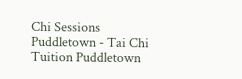Chi Sessions Puddletown - Tai Chi Tuition Puddletown